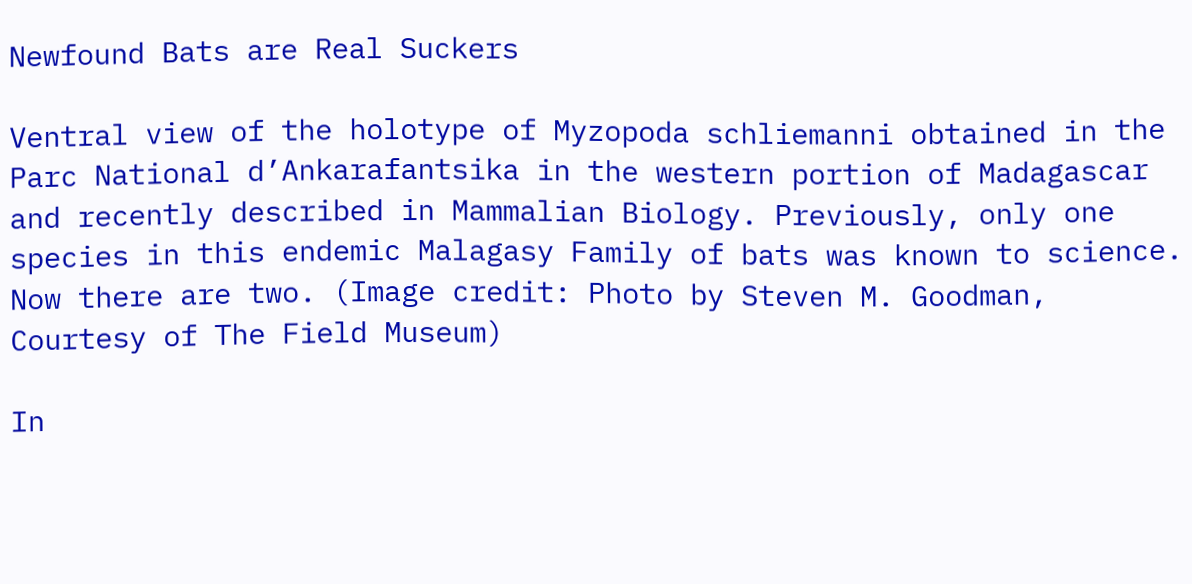Newfound Bats are Real Suckers

Ventral view of the holotype of Myzopoda schliemanni obtained in the Parc National d’Ankarafantsika in the western portion of Madagascar and recently described in Mammalian Biology. Previously, only one species in this endemic Malagasy Family of bats was known to science. Now there are two. (Image credit: Photo by Steven M. Goodman, Courtesy of The Field Museum)

In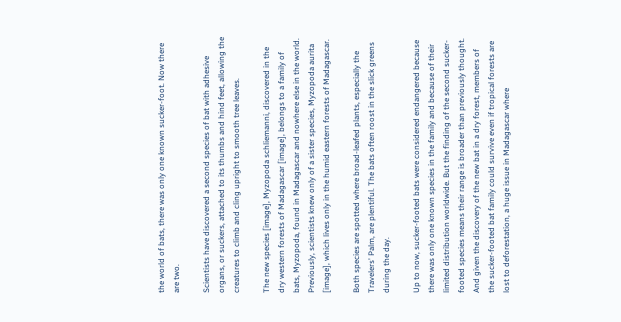the world of bats, there was only one known sucker-foot. Now there are two.

Scientists have discovered a second species of bat with adhesive organs, or suckers, attached to its thumbs and hind feet, allowing the creatures to climb and cling upright to smooth tree leaves.

The new species [image], Myzopoda schliemanni, discovered in the dry western forests of Madagascar [image], belongs to a family of bats, Myzopoda, found in Madagascar and nowhere else in the world. Previously, scientists knew only of a sister species, Myzopoda aurita [image], which lives only in the humid eastern forests of Madagascar.

Both species are spotted where broad-leafed plants, especially the Travelers' Palm, are plentiful. The bats often roost in the slick greens during the day.

Up to now, sucker-footed bats were considered endangered because there was only one known species in the family and because of their limited distribution worldwide. But the finding of the second sucker-footed species means their range is broader than previously thought. And given the discovery of the new bat in a dry forest, members of the sucker-footed bat family could survive even if tropical forests are lost to deforestation, a huge issue in Madagascar where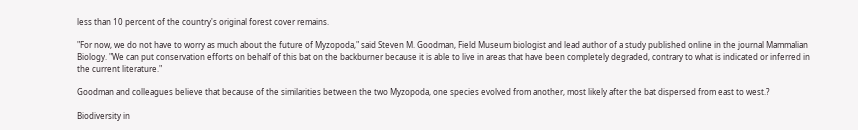less than 10 percent of the country's original forest cover remains.

"For now, we do not have to worry as much about the future of Myzopoda," said Steven M. Goodman, Field Museum biologist and lead author of a study published online in the journal Mammalian Biology. "We can put conservation efforts on behalf of this bat on the backburner because it is able to live in areas that have been completely degraded, contrary to what is indicated or inferred in the current literature."

Goodman and colleagues believe that because of the similarities between the two Myzopoda, one species evolved from another, most likely after the bat dispersed from east to west.?

Biodiversity in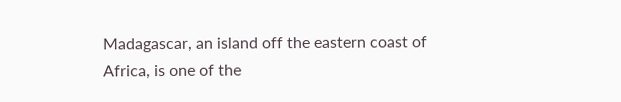Madagascar, an island off the eastern coast of Africa, is one of the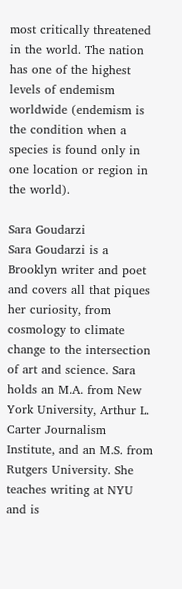most critically threatened in the world. The nation has one of the highest levels of endemism worldwide (endemism is the condition when a species is found only in one location or region in the world).

Sara Goudarzi
Sara Goudarzi is a Brooklyn writer and poet and covers all that piques her curiosity, from cosmology to climate change to the intersection of art and science. Sara holds an M.A. from New York University, Arthur L. Carter Journalism Institute, and an M.S. from Rutgers University. She teaches writing at NYU and is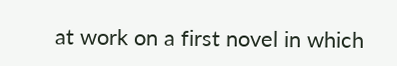at work on a first novel in which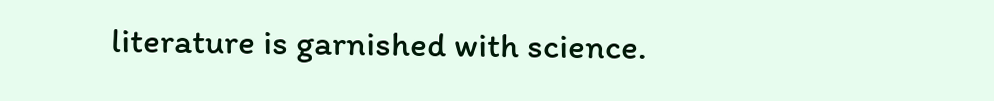literature is garnished with science.